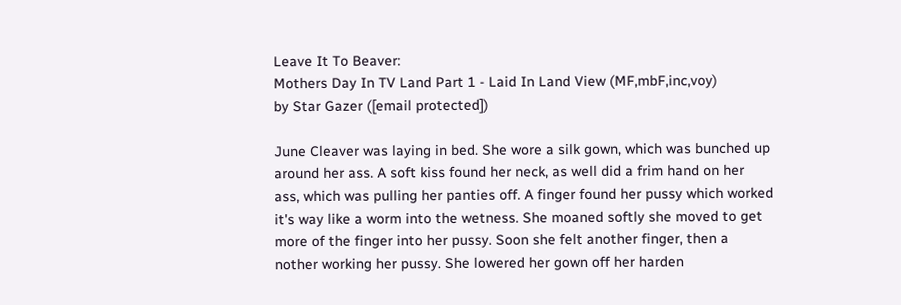Leave It To Beaver:
Mothers Day In TV Land Part 1 - Laid In Land View (MF,mbF,inc,voy)
by Star Gazer ([email protected])

June Cleaver was laying in bed. She wore a silk gown, which was bunched up
around her ass. A soft kiss found her neck, as well did a frim hand on her
ass, which was pulling her panties off. A finger found her pussy which worked
it's way like a worm into the wetness. She moaned softly she moved to get
more of the finger into her pussy. Soon she felt another finger, then a
nother working her pussy. She lowered her gown off her harden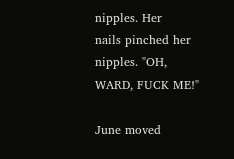nipples. Her
nails pinched her nipples. "OH, WARD, FUCK ME!"

June moved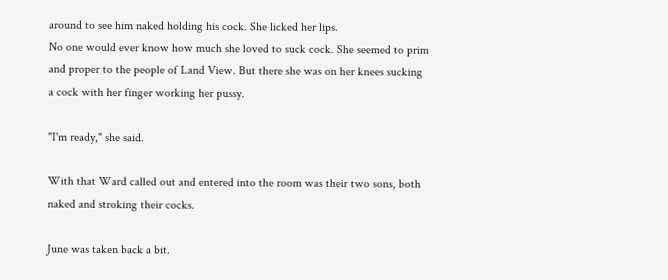around to see him naked holding his cock. She licked her lips.
No one would ever know how much she loved to suck cock. She seemed to prim
and proper to the people of Land View. But there she was on her knees sucking
a cock with her finger working her pussy.

"I'm ready," she said.

With that Ward called out and entered into the room was their two sons, both
naked and stroking their cocks.

June was taken back a bit.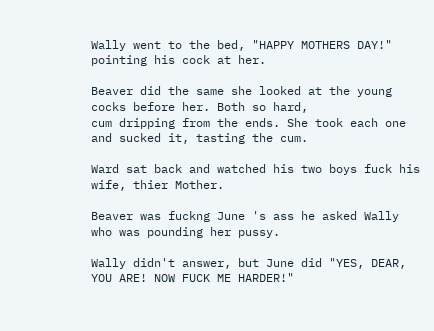Wally went to the bed, "HAPPY MOTHERS DAY!" pointing his cock at her.

Beaver did the same she looked at the young cocks before her. Both so hard,
cum dripping from the ends. She took each one and sucked it, tasting the cum.

Ward sat back and watched his two boys fuck his wife, thier Mother.

Beaver was fuckng June 's ass he asked Wally who was pounding her pussy.

Wally didn't answer, but June did "YES, DEAR, YOU ARE! NOW FUCK ME HARDER!"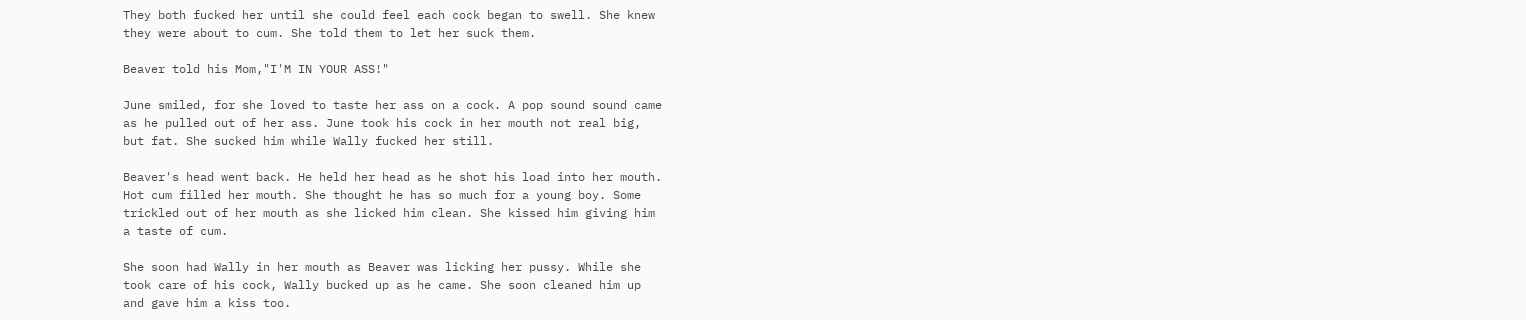They both fucked her until she could feel each cock began to swell. She knew
they were about to cum. She told them to let her suck them.

Beaver told his Mom,"I'M IN YOUR ASS!"

June smiled, for she loved to taste her ass on a cock. A pop sound sound came
as he pulled out of her ass. June took his cock in her mouth not real big,
but fat. She sucked him while Wally fucked her still.

Beaver's head went back. He held her head as he shot his load into her mouth.
Hot cum filled her mouth. She thought he has so much for a young boy. Some
trickled out of her mouth as she licked him clean. She kissed him giving him
a taste of cum.

She soon had Wally in her mouth as Beaver was licking her pussy. While she
took care of his cock, Wally bucked up as he came. She soon cleaned him up
and gave him a kiss too.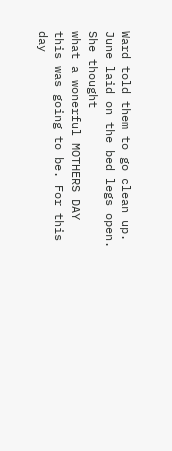Ward told them to go clean up. June laid on the bed legs open. She thought
what a wonerful MOTHERS DAY this was going to be. For this day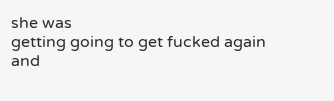she was
getting going to get fucked again and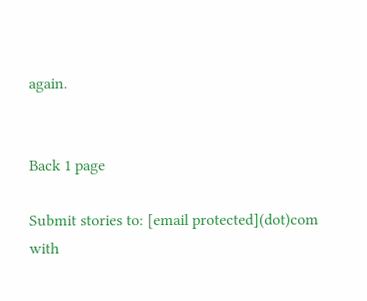again.


Back 1 page

Submit stories to: [email protected](dot)com
with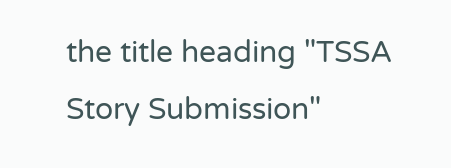the title heading "TSSA Story Submission"